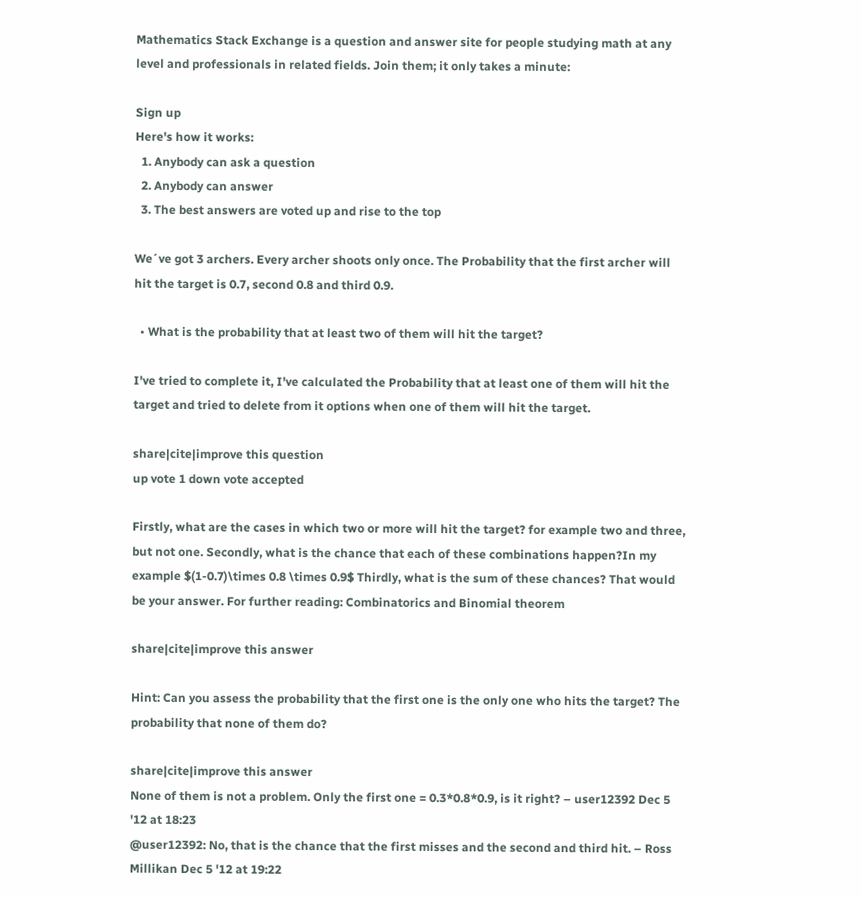Mathematics Stack Exchange is a question and answer site for people studying math at any level and professionals in related fields. Join them; it only takes a minute:

Sign up
Here's how it works:
  1. Anybody can ask a question
  2. Anybody can answer
  3. The best answers are voted up and rise to the top

We´ve got 3 archers. Every archer shoots only once. The Probability that the first archer will hit the target is 0.7, second 0.8 and third 0.9.

  • What is the probability that at least two of them will hit the target?

I've tried to complete it, I've calculated the Probability that at least one of them will hit the target and tried to delete from it options when one of them will hit the target.

share|cite|improve this question
up vote 1 down vote accepted

Firstly, what are the cases in which two or more will hit the target? for example two and three, but not one. Secondly, what is the chance that each of these combinations happen?In my example $(1-0.7)\times 0.8 \times 0.9$ Thirdly, what is the sum of these chances? That would be your answer. For further reading: Combinatorics and Binomial theorem

share|cite|improve this answer

Hint: Can you assess the probability that the first one is the only one who hits the target? The probability that none of them do?

share|cite|improve this answer
None of them is not a problem. Only the first one = 0.3*0.8*0.9, is it right? – user12392 Dec 5 '12 at 18:23
@user12392: No, that is the chance that the first misses and the second and third hit. – Ross Millikan Dec 5 '12 at 19:22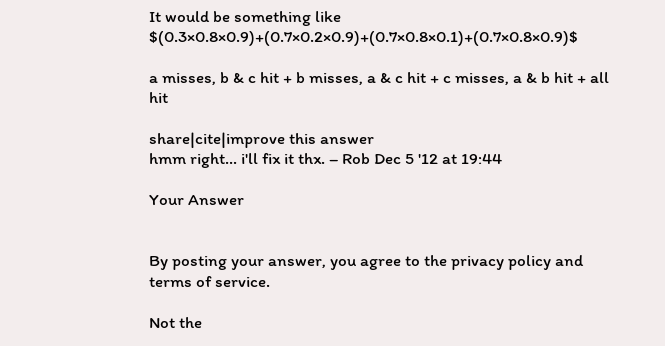It would be something like $(0.3×0.8×0.9)+(0.7×0.2×0.9)+(0.7×0.8×0.1)+(0.7×0.8×0.9)$

a misses, b & c hit + b misses, a & c hit + c misses, a & b hit + all hit

share|cite|improve this answer
hmm right… i'll fix it thx. – Rob Dec 5 '12 at 19:44

Your Answer


By posting your answer, you agree to the privacy policy and terms of service.

Not the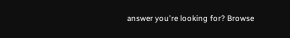answer you're looking for? Browse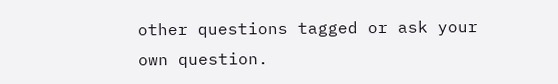other questions tagged or ask your own question.